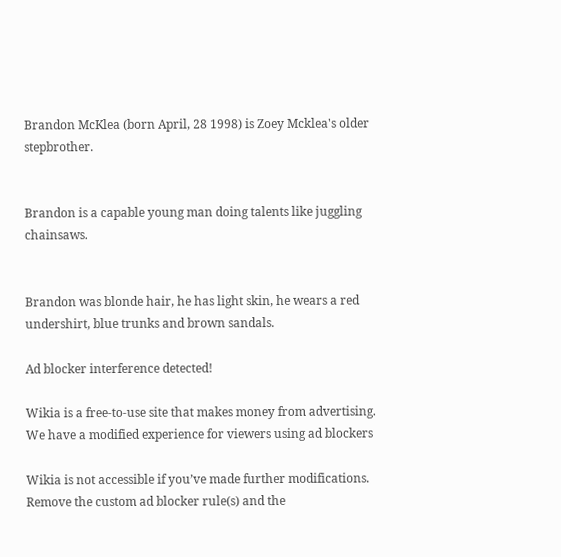Brandon McKlea (born April, 28 1998) is Zoey Mcklea's older stepbrother.


Brandon is a capable young man doing talents like juggling chainsaws.


Brandon was blonde hair, he has light skin, he wears a red undershirt, blue trunks and brown sandals.

Ad blocker interference detected!

Wikia is a free-to-use site that makes money from advertising. We have a modified experience for viewers using ad blockers

Wikia is not accessible if you’ve made further modifications. Remove the custom ad blocker rule(s) and the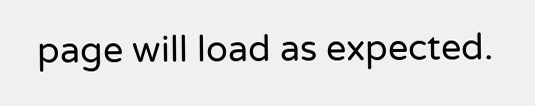page will load as expected.